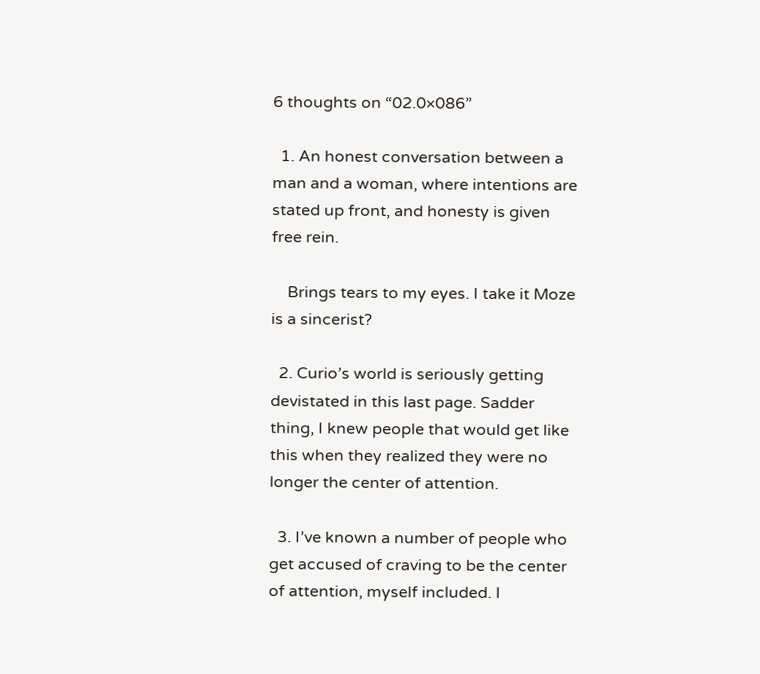6 thoughts on “02.0×086”

  1. An honest conversation between a man and a woman, where intentions are stated up front, and honesty is given free rein.

    Brings tears to my eyes. I take it Moze is a sincerist?

  2. Curio’s world is seriously getting devistated in this last page. Sadder thing, I knew people that would get like this when they realized they were no longer the center of attention.

  3. I’ve known a number of people who get accused of craving to be the center of attention, myself included. I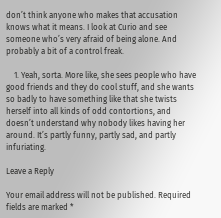don’t think anyone who makes that accusation knows what it means. I look at Curio and see someone who’s very afraid of being alone. And probably a bit of a control freak.

    1. Yeah, sorta. More like, she sees people who have good friends and they do cool stuff, and she wants so badly to have something like that she twists herself into all kinds of odd contortions, and doesn’t understand why nobody likes having her around. It’s partly funny, partly sad, and partly infuriating.

Leave a Reply

Your email address will not be published. Required fields are marked *